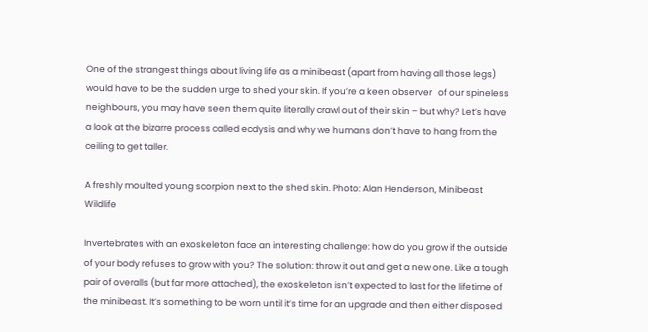One of the strangest things about living life as a minibeast (apart from having all those legs) would have to be the sudden urge to shed your skin. If you’re a keen observer   of our spineless neighbours, you may have seen them quite literally crawl out of their skin – but why? Let’s have a look at the bizarre process called ecdysis and why we humans don’t have to hang from the ceiling to get taller.

A freshly moulted young scorpion next to the shed skin. Photo: Alan Henderson, Minibeast Wildlife

Invertebrates with an exoskeleton face an interesting challenge: how do you grow if the outside of your body refuses to grow with you? The solution: throw it out and get a new one. Like a tough pair of overalls (but far more attached), the exoskeleton isn’t expected to last for the lifetime of the minibeast. It’s something to be worn until it’s time for an upgrade and then either disposed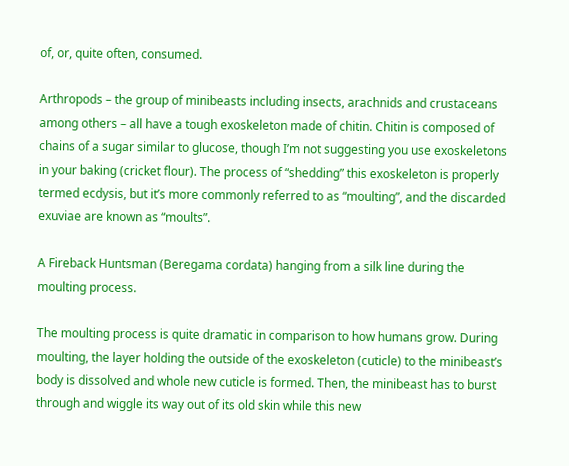of, or, quite often, consumed.

Arthropods – the group of minibeasts including insects, arachnids and crustaceans among others – all have a tough exoskeleton made of chitin. Chitin is composed of chains of a sugar similar to glucose, though I’m not suggesting you use exoskeletons in your baking (cricket flour). The process of “shedding” this exoskeleton is properly termed ecdysis, but it’s more commonly referred to as “moulting”, and the discarded exuviae are known as “moults”.

A Fireback Huntsman (Beregama cordata) hanging from a silk line during the moulting process.

The moulting process is quite dramatic in comparison to how humans grow. During moulting, the layer holding the outside of the exoskeleton (cuticle) to the minibeast’s body is dissolved and whole new cuticle is formed. Then, the minibeast has to burst through and wiggle its way out of its old skin while this new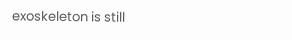exoskeleton is still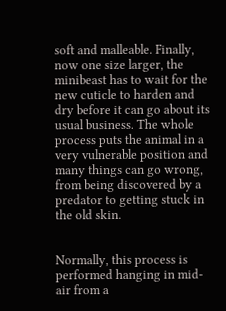soft and malleable. Finally, now one size larger, the minibeast has to wait for the new cuticle to harden and dry before it can go about its usual business. The whole process puts the animal in a very vulnerable position and many things can go wrong, from being discovered by a predator to getting stuck in the old skin.


Normally, this process is performed hanging in mid-air from a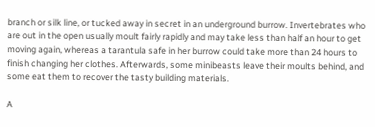branch or silk line, or tucked away in secret in an underground burrow. Invertebrates who are out in the open usually moult fairly rapidly and may take less than half an hour to get moving again, whereas a tarantula safe in her burrow could take more than 24 hours to finish changing her clothes. Afterwards, some minibeasts leave their moults behind, and some eat them to recover the tasty building materials.

A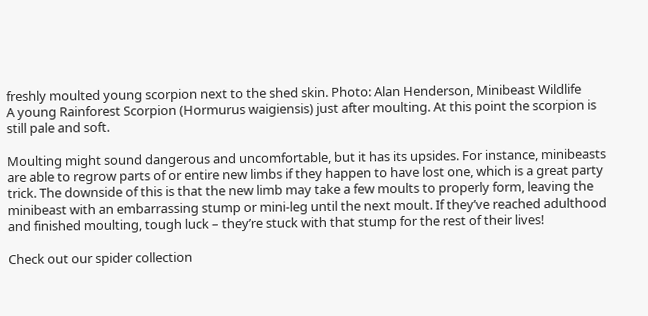freshly moulted young scorpion next to the shed skin. Photo: Alan Henderson, Minibeast Wildlife
A young Rainforest Scorpion (Hormurus waigiensis) just after moulting. At this point the scorpion is still pale and soft.

Moulting might sound dangerous and uncomfortable, but it has its upsides. For instance, minibeasts are able to regrow parts of or entire new limbs if they happen to have lost one, which is a great party trick. The downside of this is that the new limb may take a few moults to properly form, leaving the minibeast with an embarrassing stump or mini-leg until the next moult. If they’ve reached adulthood and finished moulting, tough luck – they’re stuck with that stump for the rest of their lives!

Check out our spider collection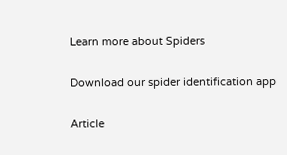Learn more about Spiders

Download our spider identification app

Article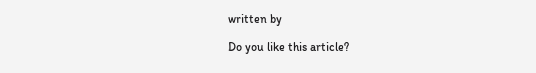written by

Do you like this article?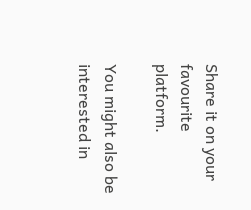Share it on your favourite platform.

You might also be interested in